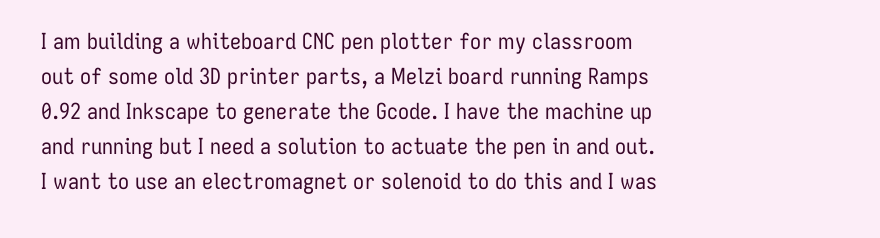I am building a whiteboard CNC pen plotter for my classroom out of some old 3D printer parts, a Melzi board running Ramps 0.92 and Inkscape to generate the Gcode. I have the machine up and running but I need a solution to actuate the pen in and out. I want to use an electromagnet or solenoid to do this and I was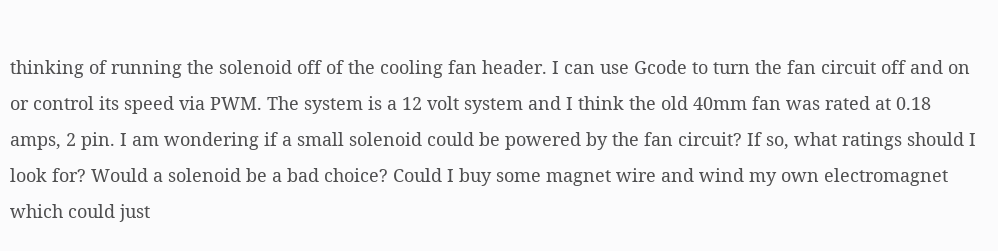thinking of running the solenoid off of the cooling fan header. I can use Gcode to turn the fan circuit off and on or control its speed via PWM. The system is a 12 volt system and I think the old 40mm fan was rated at 0.18 amps, 2 pin. I am wondering if a small solenoid could be powered by the fan circuit? If so, what ratings should I look for? Would a solenoid be a bad choice? Could I buy some magnet wire and wind my own electromagnet which could just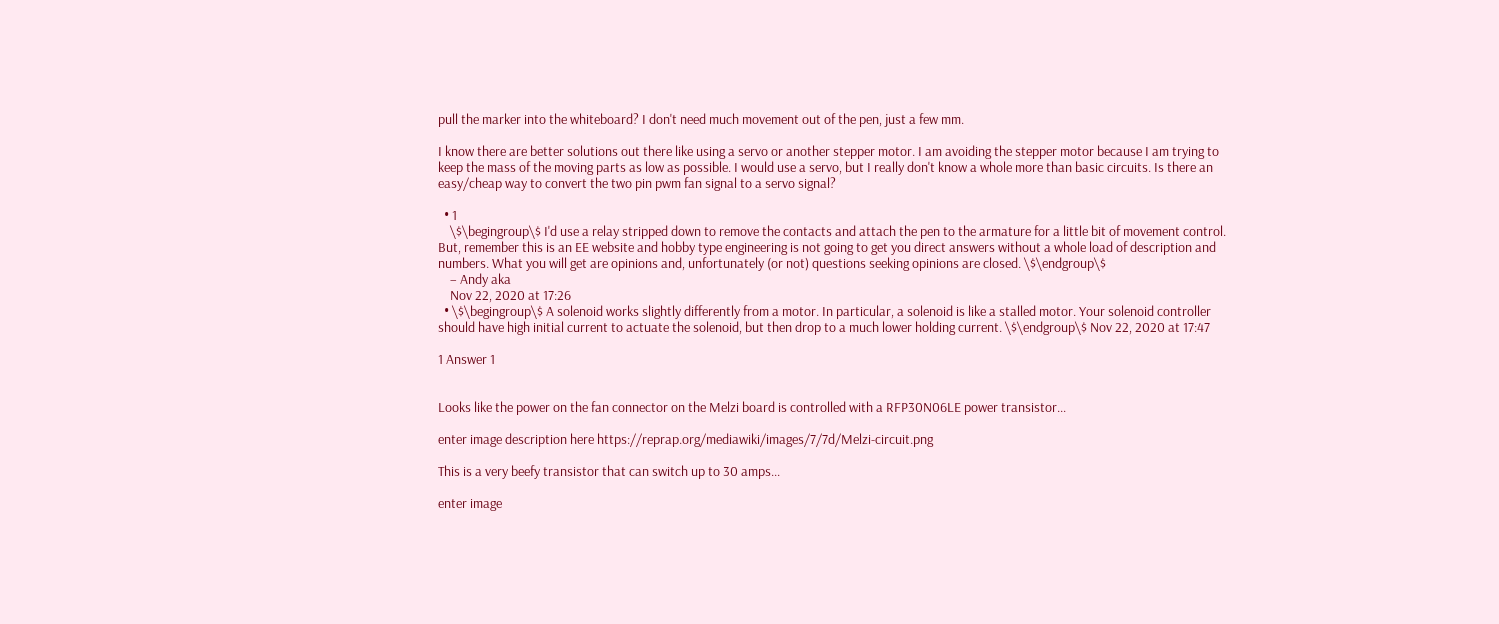pull the marker into the whiteboard? I don't need much movement out of the pen, just a few mm.

I know there are better solutions out there like using a servo or another stepper motor. I am avoiding the stepper motor because I am trying to keep the mass of the moving parts as low as possible. I would use a servo, but I really don't know a whole more than basic circuits. Is there an easy/cheap way to convert the two pin pwm fan signal to a servo signal?

  • 1
    \$\begingroup\$ I'd use a relay stripped down to remove the contacts and attach the pen to the armature for a little bit of movement control. But, remember this is an EE website and hobby type engineering is not going to get you direct answers without a whole load of description and numbers. What you will get are opinions and, unfortunately (or not) questions seeking opinions are closed. \$\endgroup\$
    – Andy aka
    Nov 22, 2020 at 17:26
  • \$\begingroup\$ A solenoid works slightly differently from a motor. In particular, a solenoid is like a stalled motor. Your solenoid controller should have high initial current to actuate the solenoid, but then drop to a much lower holding current. \$\endgroup\$ Nov 22, 2020 at 17:47

1 Answer 1


Looks like the power on the fan connector on the Melzi board is controlled with a RFP30N06LE power transistor...

enter image description here https://reprap.org/mediawiki/images/7/7d/Melzi-circuit.png

This is a very beefy transistor that can switch up to 30 amps...

enter image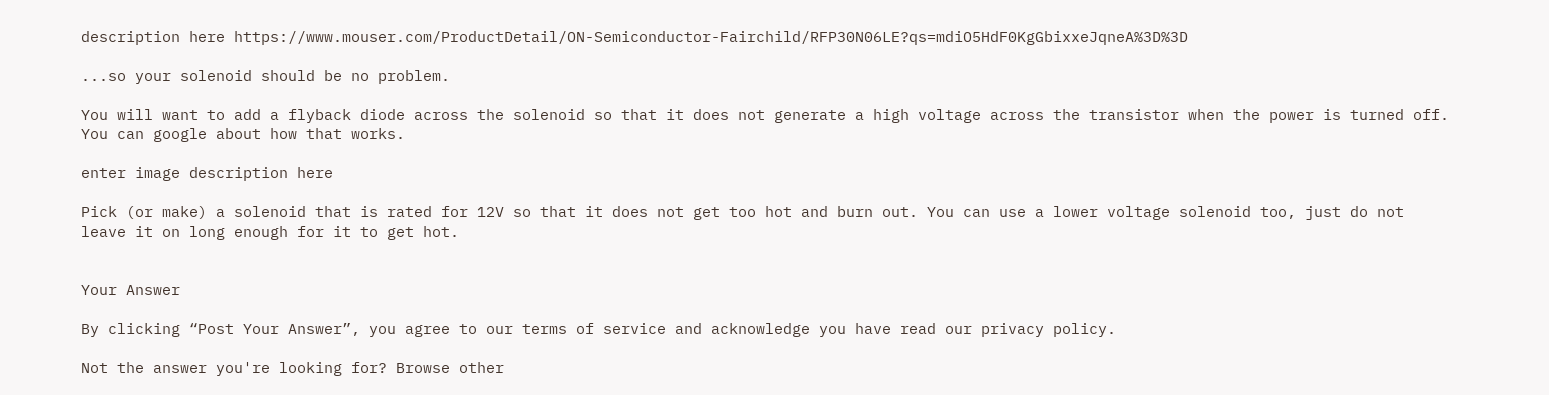description here https://www.mouser.com/ProductDetail/ON-Semiconductor-Fairchild/RFP30N06LE?qs=mdiO5HdF0KgGbixxeJqneA%3D%3D

...so your solenoid should be no problem.

You will want to add a flyback diode across the solenoid so that it does not generate a high voltage across the transistor when the power is turned off. You can google about how that works.

enter image description here

Pick (or make) a solenoid that is rated for 12V so that it does not get too hot and burn out. You can use a lower voltage solenoid too, just do not leave it on long enough for it to get hot.


Your Answer

By clicking “Post Your Answer”, you agree to our terms of service and acknowledge you have read our privacy policy.

Not the answer you're looking for? Browse other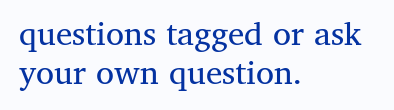questions tagged or ask your own question.